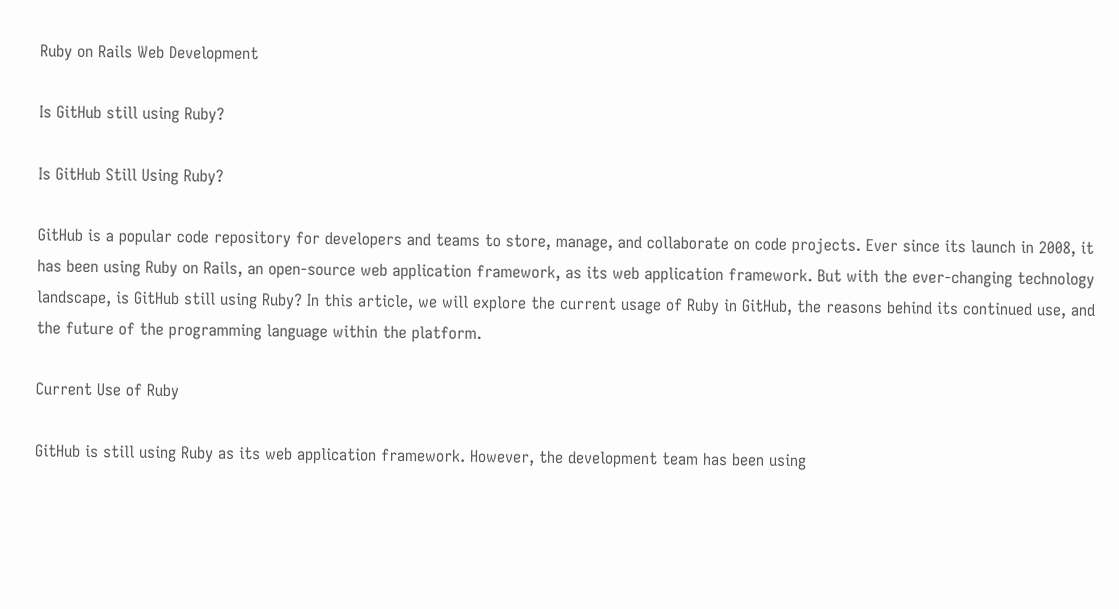Ruby on Rails Web Development

Is GitHub still using Ruby?

Is GitHub Still Using Ruby?

GitHub is a popular code repository for developers and teams to store, manage, and collaborate on code projects. Ever since its launch in 2008, it has been using Ruby on Rails, an open-source web application framework, as its web application framework. But with the ever-changing technology landscape, is GitHub still using Ruby? In this article, we will explore the current usage of Ruby in GitHub, the reasons behind its continued use, and the future of the programming language within the platform.

Current Use of Ruby

GitHub is still using Ruby as its web application framework. However, the development team has been using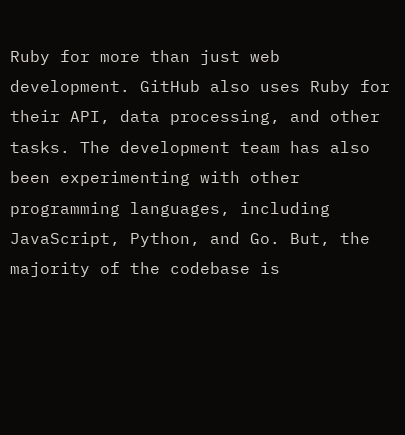Ruby for more than just web development. GitHub also uses Ruby for their API, data processing, and other tasks. The development team has also been experimenting with other programming languages, including JavaScript, Python, and Go. But, the majority of the codebase is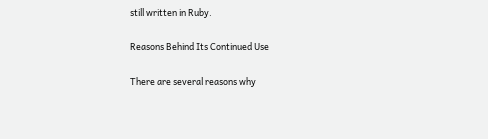still written in Ruby.

Reasons Behind Its Continued Use

There are several reasons why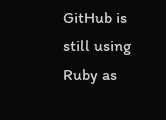GitHub is still using Ruby as